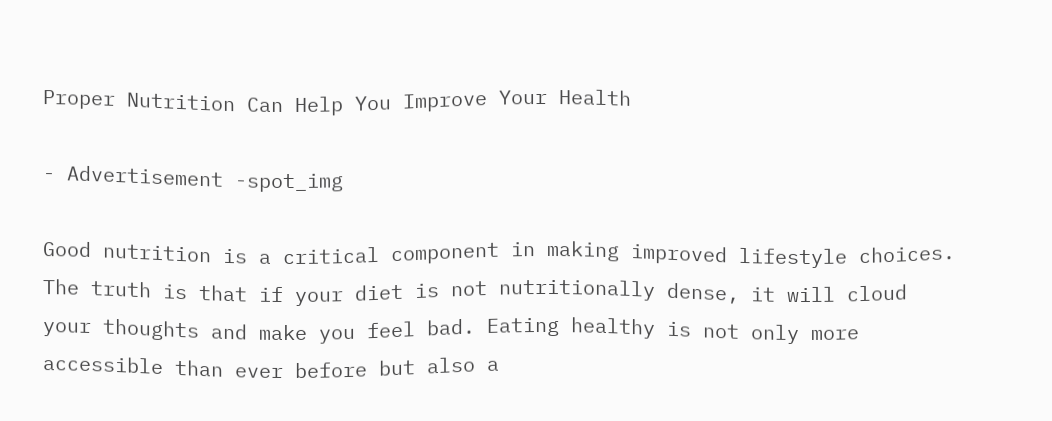Proper Nutrition Can Help You Improve Your Health

- Advertisement -spot_img

Good nutrition is a critical component in making improved lifestyle choices. The truth is that if your diet is not nutritionally dense, it will cloud your thoughts and make you feel bad. Eating healthy is not only more accessible than ever before but also a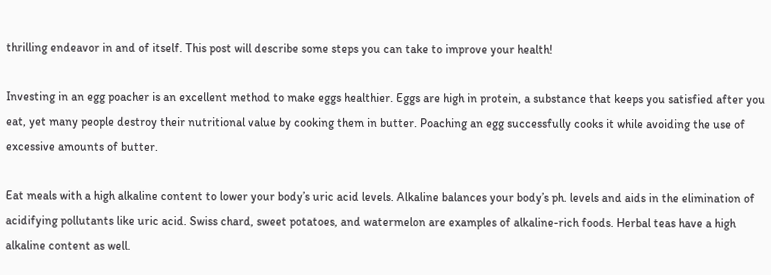thrilling endeavor in and of itself. This post will describe some steps you can take to improve your health!

Investing in an egg poacher is an excellent method to make eggs healthier. Eggs are high in protein, a substance that keeps you satisfied after you eat, yet many people destroy their nutritional value by cooking them in butter. Poaching an egg successfully cooks it while avoiding the use of excessive amounts of butter.

Eat meals with a high alkaline content to lower your body’s uric acid levels. Alkaline balances your body’s ph. levels and aids in the elimination of acidifying pollutants like uric acid. Swiss chard, sweet potatoes, and watermelon are examples of alkaline-rich foods. Herbal teas have a high alkaline content as well.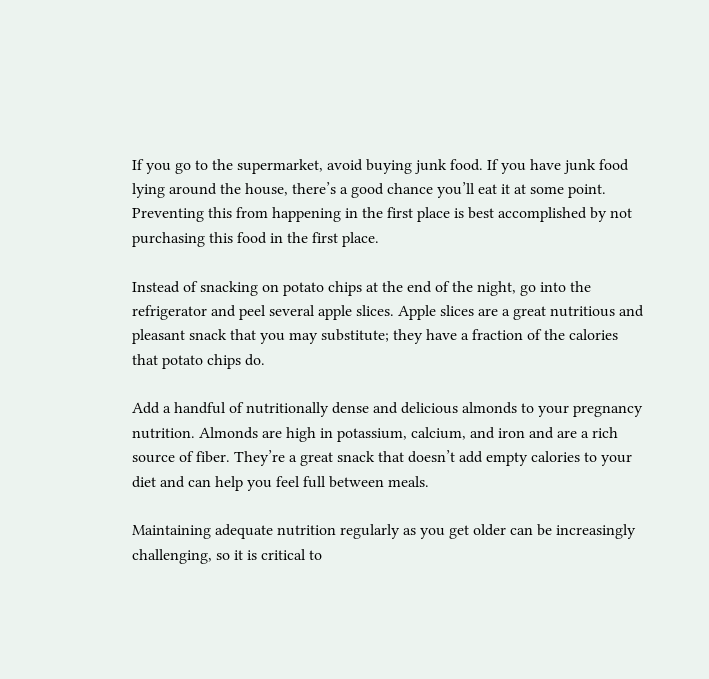If you go to the supermarket, avoid buying junk food. If you have junk food lying around the house, there’s a good chance you’ll eat it at some point. Preventing this from happening in the first place is best accomplished by not purchasing this food in the first place.

Instead of snacking on potato chips at the end of the night, go into the refrigerator and peel several apple slices. Apple slices are a great nutritious and pleasant snack that you may substitute; they have a fraction of the calories that potato chips do.

Add a handful of nutritionally dense and delicious almonds to your pregnancy nutrition. Almonds are high in potassium, calcium, and iron and are a rich source of fiber. They’re a great snack that doesn’t add empty calories to your diet and can help you feel full between meals.

Maintaining adequate nutrition regularly as you get older can be increasingly challenging, so it is critical to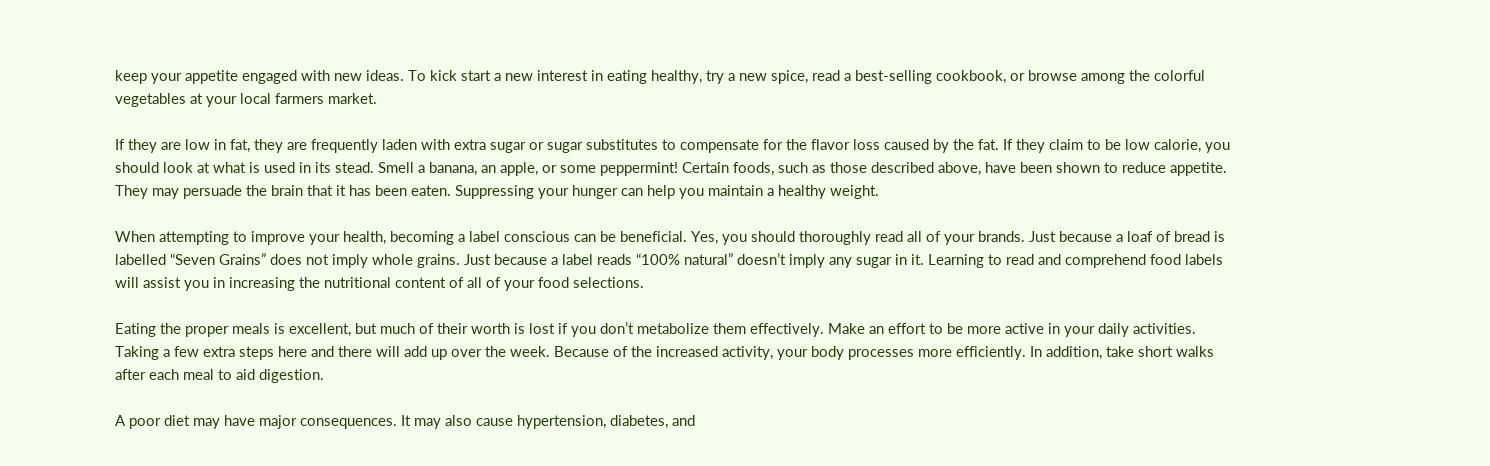keep your appetite engaged with new ideas. To kick start a new interest in eating healthy, try a new spice, read a best-selling cookbook, or browse among the colorful vegetables at your local farmers market.

If they are low in fat, they are frequently laden with extra sugar or sugar substitutes to compensate for the flavor loss caused by the fat. If they claim to be low calorie, you should look at what is used in its stead. Smell a banana, an apple, or some peppermint! Certain foods, such as those described above, have been shown to reduce appetite. They may persuade the brain that it has been eaten. Suppressing your hunger can help you maintain a healthy weight.

When attempting to improve your health, becoming a label conscious can be beneficial. Yes, you should thoroughly read all of your brands. Just because a loaf of bread is labelled “Seven Grains” does not imply whole grains. Just because a label reads “100% natural” doesn’t imply any sugar in it. Learning to read and comprehend food labels will assist you in increasing the nutritional content of all of your food selections.

Eating the proper meals is excellent, but much of their worth is lost if you don’t metabolize them effectively. Make an effort to be more active in your daily activities. Taking a few extra steps here and there will add up over the week. Because of the increased activity, your body processes more efficiently. In addition, take short walks after each meal to aid digestion.

A poor diet may have major consequences. It may also cause hypertension, diabetes, and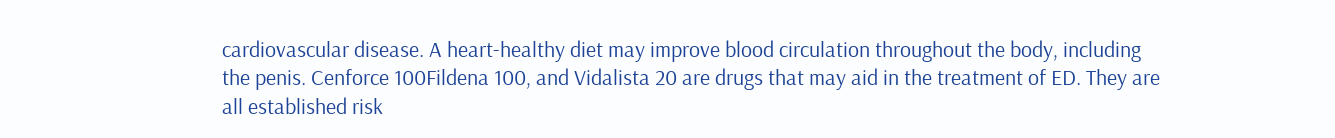cardiovascular disease. A heart-healthy diet may improve blood circulation throughout the body, including the penis. Cenforce 100Fildena 100, and Vidalista 20 are drugs that may aid in the treatment of ED. They are all established risk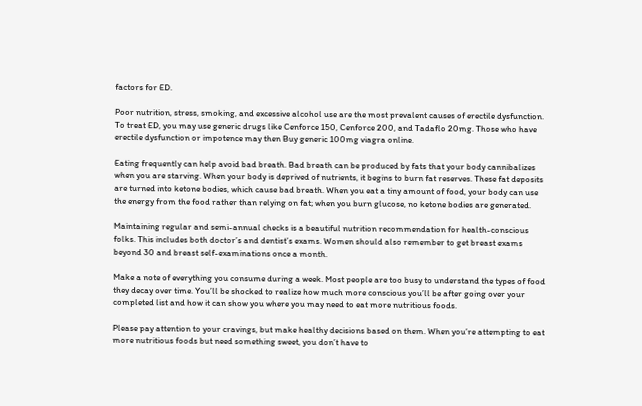factors for ED.

Poor nutrition, stress, smoking, and excessive alcohol use are the most prevalent causes of erectile dysfunction. To treat ED, you may use generic drugs like Cenforce 150, Cenforce 200, and Tadaflo 20mg. Those who have erectile dysfunction or impotence may then Buy generic 100mg viagra online.

Eating frequently can help avoid bad breath. Bad breath can be produced by fats that your body cannibalizes when you are starving. When your body is deprived of nutrients, it begins to burn fat reserves. These fat deposits are turned into ketone bodies, which cause bad breath. When you eat a tiny amount of food, your body can use the energy from the food rather than relying on fat; when you burn glucose, no ketone bodies are generated.

Maintaining regular and semi-annual checks is a beautiful nutrition recommendation for health-conscious folks. This includes both doctor’s and dentist’s exams. Women should also remember to get breast exams beyond 30 and breast self-examinations once a month.

Make a note of everything you consume during a week. Most people are too busy to understand the types of food they decay over time. You’ll be shocked to realize how much more conscious you’ll be after going over your completed list and how it can show you where you may need to eat more nutritious foods.

Please pay attention to your cravings, but make healthy decisions based on them. When you’re attempting to eat more nutritious foods but need something sweet, you don’t have to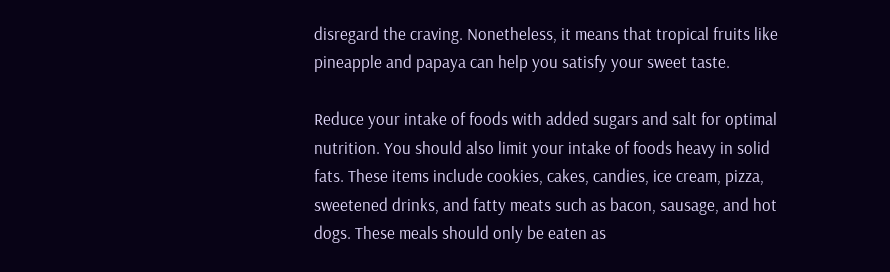disregard the craving. Nonetheless, it means that tropical fruits like pineapple and papaya can help you satisfy your sweet taste.

Reduce your intake of foods with added sugars and salt for optimal nutrition. You should also limit your intake of foods heavy in solid fats. These items include cookies, cakes, candies, ice cream, pizza, sweetened drinks, and fatty meats such as bacon, sausage, and hot dogs. These meals should only be eaten as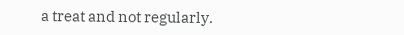a treat and not regularly.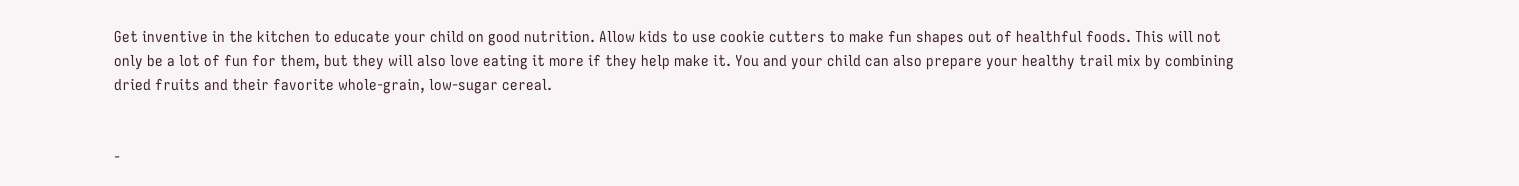Get inventive in the kitchen to educate your child on good nutrition. Allow kids to use cookie cutters to make fun shapes out of healthful foods. This will not only be a lot of fun for them, but they will also love eating it more if they help make it. You and your child can also prepare your healthy trail mix by combining dried fruits and their favorite whole-grain, low-sugar cereal.


-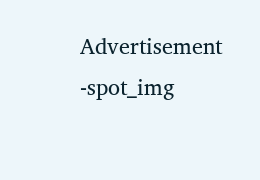Advertisement -spot_img